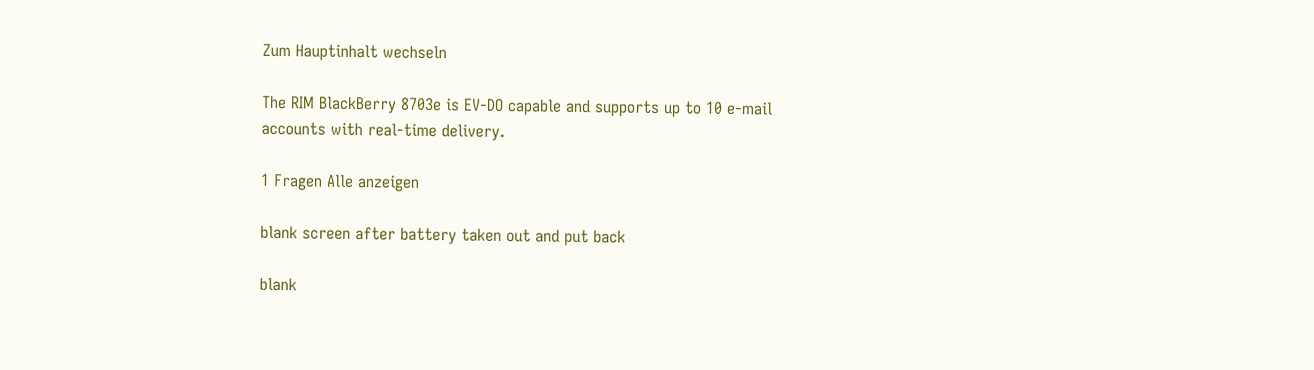Zum Hauptinhalt wechseln

The RIM BlackBerry 8703e is EV-DO capable and supports up to 10 e-mail accounts with real-time delivery.

1 Fragen Alle anzeigen

blank screen after battery taken out and put back

blank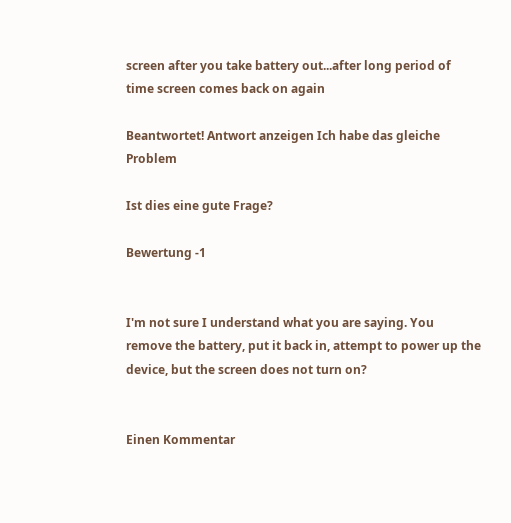screen after you take battery out...after long period of time screen comes back on again

Beantwortet! Antwort anzeigen Ich habe das gleiche Problem

Ist dies eine gute Frage?

Bewertung -1


I'm not sure I understand what you are saying. You remove the battery, put it back in, attempt to power up the device, but the screen does not turn on?


Einen Kommentar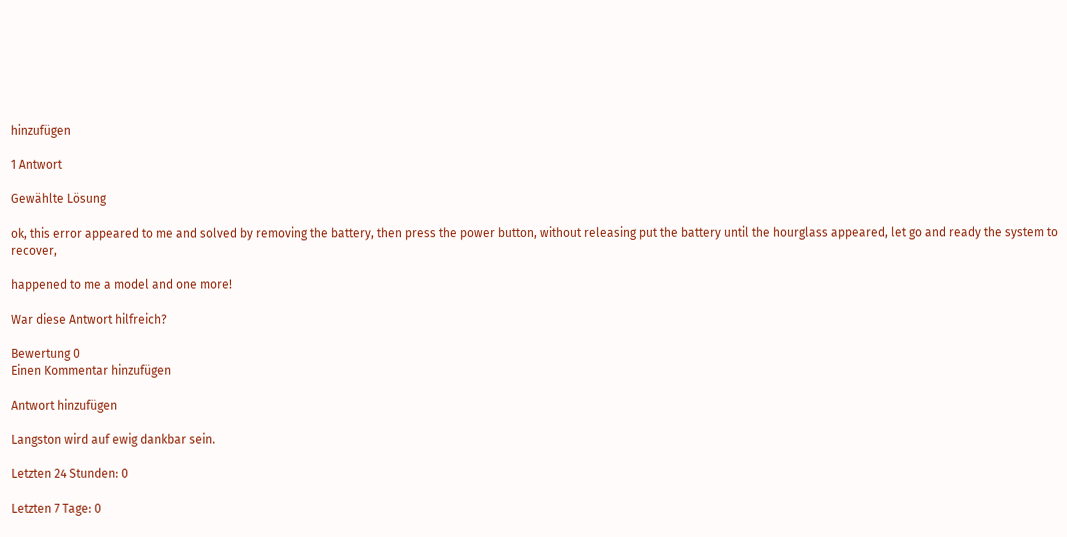hinzufügen

1 Antwort

Gewählte Lösung

ok, this error appeared to me and solved by removing the battery, then press the power button, without releasing put the battery until the hourglass appeared, let go and ready the system to recover,

happened to me a model and one more!

War diese Antwort hilfreich?

Bewertung 0
Einen Kommentar hinzufügen

Antwort hinzufügen

Langston wird auf ewig dankbar sein.

Letzten 24 Stunden: 0

Letzten 7 Tage: 0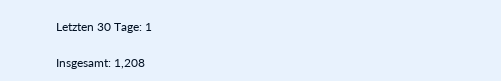Letzten 30 Tage: 1

Insgesamt: 1,208